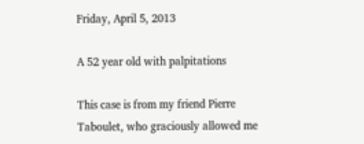Friday, April 5, 2013

A 52 year old with palpitations

This case is from my friend Pierre Taboulet, who graciously allowed me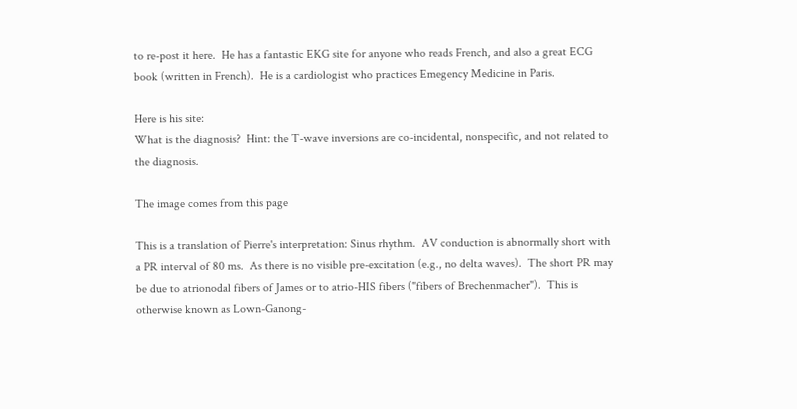to re-post it here.  He has a fantastic EKG site for anyone who reads French, and also a great ECG book (written in French).  He is a cardiologist who practices Emegency Medicine in Paris.

Here is his site:
What is the diagnosis?  Hint: the T-wave inversions are co-incidental, nonspecific, and not related to the diagnosis.

The image comes from this page

This is a translation of Pierre's interpretation: Sinus rhythm.  AV conduction is abnormally short with a PR interval of 80 ms.  As there is no visible pre-excitation (e.g., no delta waves).  The short PR may be due to atrionodal fibers of James or to atrio-HIS fibers ("fibers of Brechenmacher").  This is otherwise known as Lown-Ganong-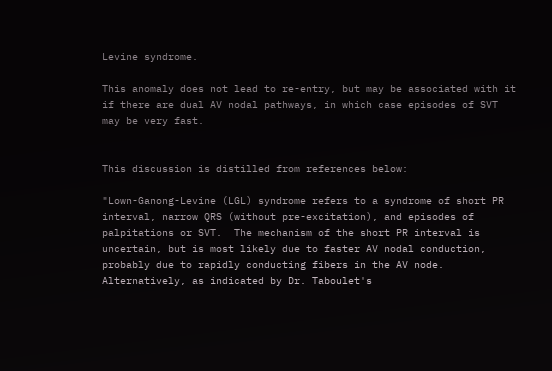Levine syndrome.

This anomaly does not lead to re-entry, but may be associated with it if there are dual AV nodal pathways, in which case episodes of SVT may be very fast.


This discussion is distilled from references below:

"Lown-Ganong-Levine (LGL) syndrome refers to a syndrome of short PR interval, narrow QRS (without pre-excitation), and episodes of palpitations or SVT.  The mechanism of the short PR interval is uncertain, but is most likely due to faster AV nodal conduction, probably due to rapidly conducting fibers in the AV node.  Alternatively, as indicated by Dr. Taboulet's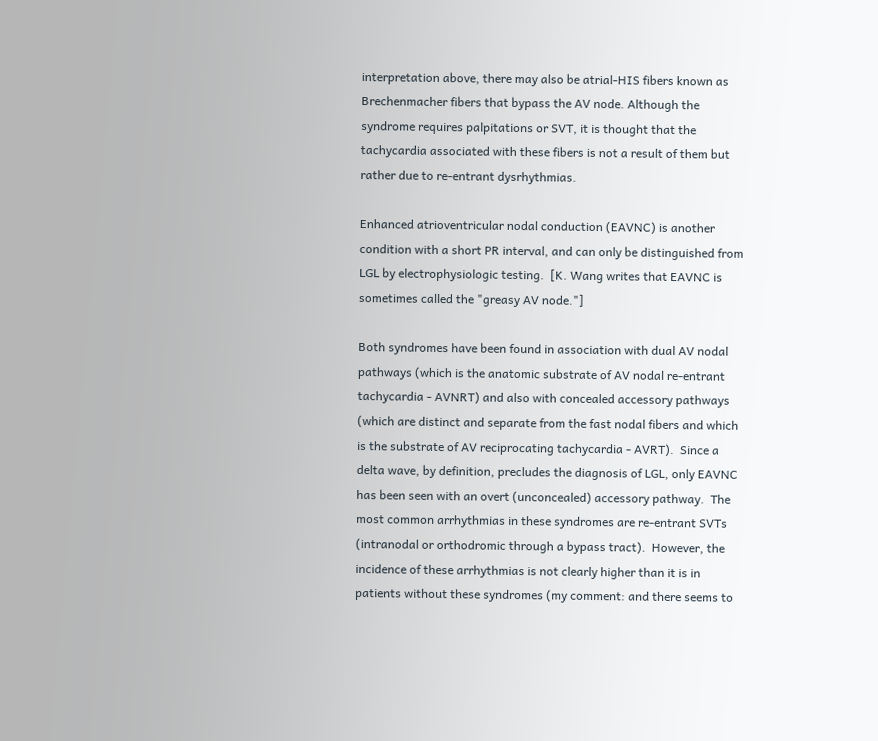interpretation above, there may also be atrial-HIS fibers known as Brechenmacher fibers that bypass the AV node. Although the syndrome requires palpitations or SVT, it is thought that the tachycardia associated with these fibers is not a result of them but rather due to re-entrant dysrhythmias.

Enhanced atrioventricular nodal conduction (EAVNC) is another condition with a short PR interval, and can only be distinguished from LGL by electrophysiologic testing.  [K. Wang writes that EAVNC is sometimes called the "greasy AV node."]

Both syndromes have been found in association with dual AV nodal pathways (which is the anatomic substrate of AV nodal re-entrant tachycardia - AVNRT) and also with concealed accessory pathways (which are distinct and separate from the fast nodal fibers and which is the substrate of AV reciprocating tachycardia - AVRT).  Since a delta wave, by definition, precludes the diagnosis of LGL, only EAVNC has been seen with an overt (unconcealed) accessory pathway.  The most common arrhythmias in these syndromes are re-entrant SVTs (intranodal or orthodromic through a bypass tract).  However, the incidence of these arrhythmias is not clearly higher than it is in patients without these syndromes (my comment: and there seems to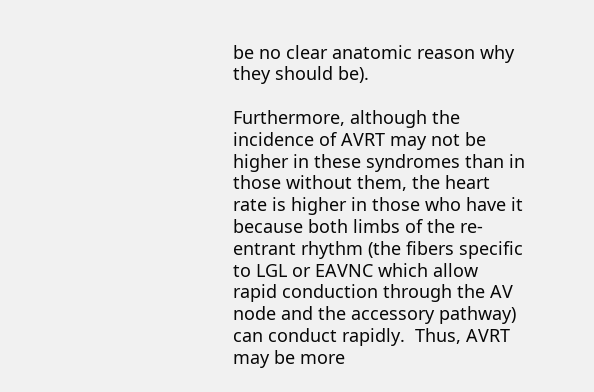be no clear anatomic reason why they should be).

Furthermore, although the incidence of AVRT may not be higher in these syndromes than in those without them, the heart rate is higher in those who have it because both limbs of the re-entrant rhythm (the fibers specific to LGL or EAVNC which allow rapid conduction through the AV node and the accessory pathway) can conduct rapidly.  Thus, AVRT may be more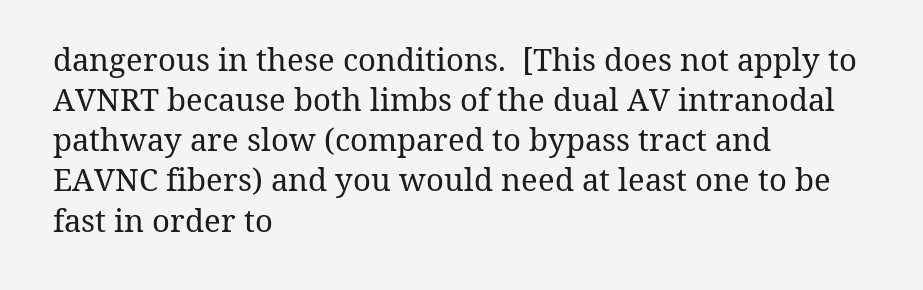dangerous in these conditions.  [This does not apply to AVNRT because both limbs of the dual AV intranodal pathway are slow (compared to bypass tract and EAVNC fibers) and you would need at least one to be fast in order to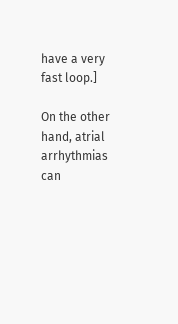have a very fast loop.]

On the other hand, atrial arrhythmias can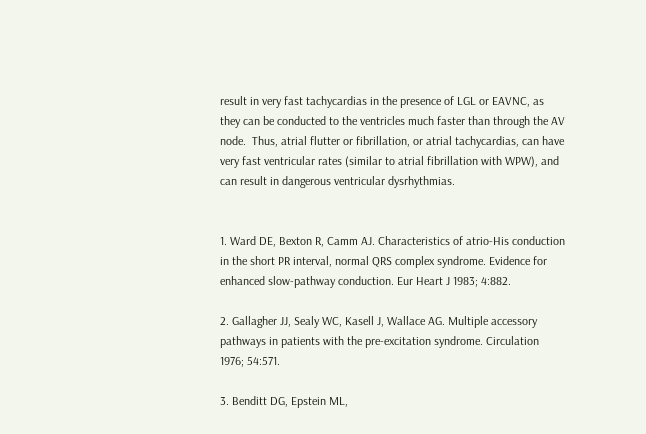result in very fast tachycardias in the presence of LGL or EAVNC, as they can be conducted to the ventricles much faster than through the AV node.  Thus, atrial flutter or fibrillation, or atrial tachycardias, can have very fast ventricular rates (similar to atrial fibrillation with WPW), and can result in dangerous ventricular dysrhythmias.


1. Ward DE, Bexton R, Camm AJ. Characteristics of atrio-His conduction in the short PR interval, normal QRS complex syndrome. Evidence for enhanced slow-pathway conduction. Eur Heart J 1983; 4:882.

2. Gallagher JJ, Sealy WC, Kasell J, Wallace AG. Multiple accessory pathways in patients with the pre-excitation syndrome. Circulation 1976; 54:571.

3. Benditt DG, Epstein ML,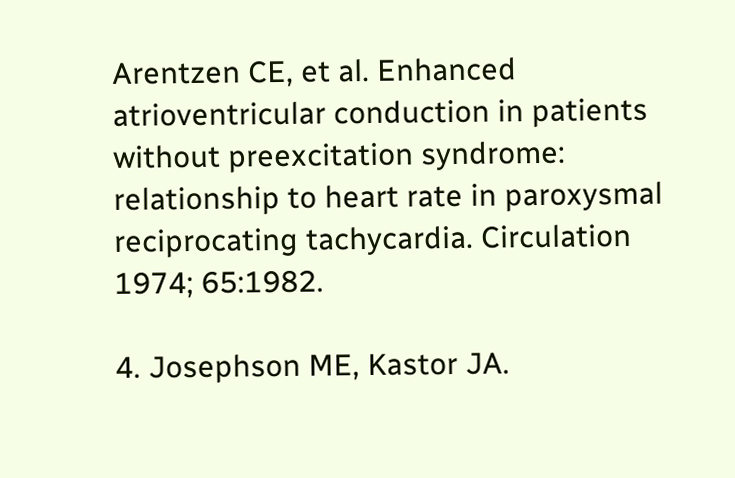Arentzen CE, et al. Enhanced atrioventricular conduction in patients without preexcitation syndrome: relationship to heart rate in paroxysmal reciprocating tachycardia. Circulation 1974; 65:1982.

4. Josephson ME, Kastor JA.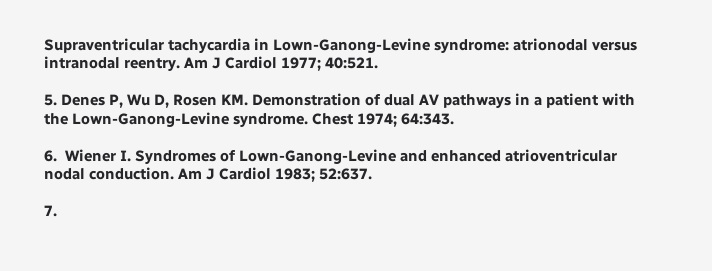Supraventricular tachycardia in Lown-Ganong-Levine syndrome: atrionodal versus intranodal reentry. Am J Cardiol 1977; 40:521.

5. Denes P, Wu D, Rosen KM. Demonstration of dual AV pathways in a patient with the Lown-Ganong-Levine syndrome. Chest 1974; 64:343.

6.  Wiener I. Syndromes of Lown-Ganong-Levine and enhanced atrioventricular nodal conduction. Am J Cardiol 1983; 52:637.

7.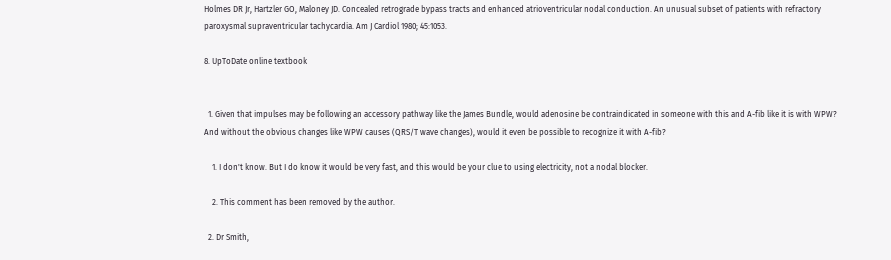Holmes DR Jr, Hartzler GO, Maloney JD. Concealed retrograde bypass tracts and enhanced atrioventricular nodal conduction. An unusual subset of patients with refractory paroxysmal supraventricular tachycardia. Am J Cardiol 1980; 45:1053.

8. UpToDate online textbook


  1. Given that impulses may be following an accessory pathway like the James Bundle, would adenosine be contraindicated in someone with this and A-fib like it is with WPW? And without the obvious changes like WPW causes (QRS/T wave changes), would it even be possible to recognize it with A-fib?

    1. I don't know. But I do know it would be very fast, and this would be your clue to using electricity, not a nodal blocker.

    2. This comment has been removed by the author.

  2. Dr Smith,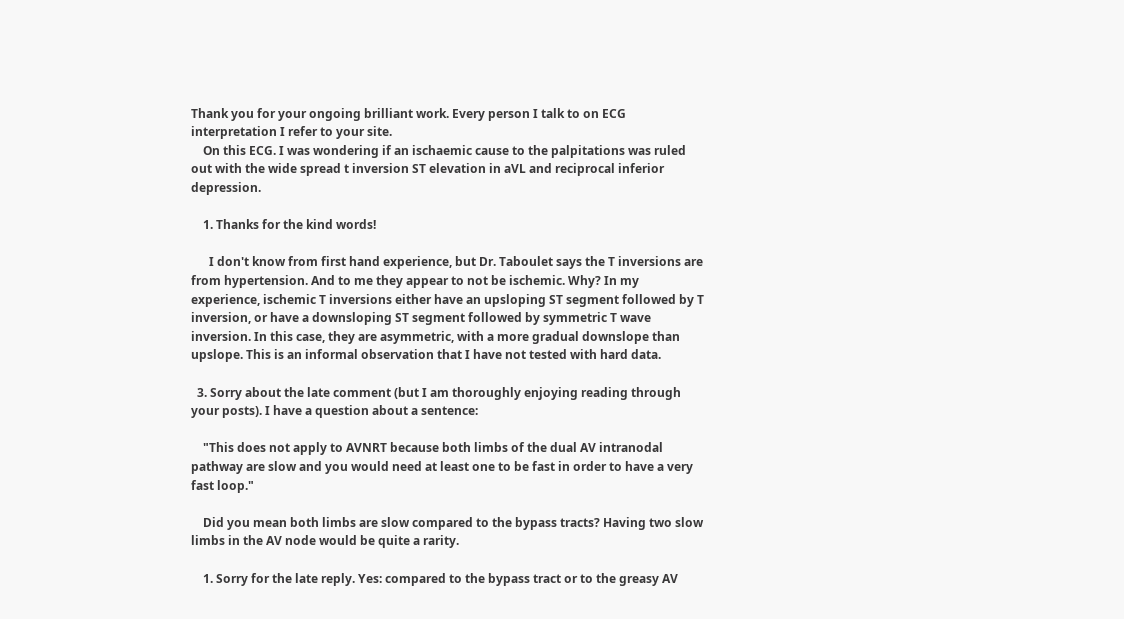Thank you for your ongoing brilliant work. Every person I talk to on ECG interpretation I refer to your site.
    On this ECG. I was wondering if an ischaemic cause to the palpitations was ruled out with the wide spread t inversion ST elevation in aVL and reciprocal inferior depression.

    1. Thanks for the kind words!

      I don't know from first hand experience, but Dr. Taboulet says the T inversions are from hypertension. And to me they appear to not be ischemic. Why? In my experience, ischemic T inversions either have an upsloping ST segment followed by T inversion, or have a downsloping ST segment followed by symmetric T wave inversion. In this case, they are asymmetric, with a more gradual downslope than upslope. This is an informal observation that I have not tested with hard data.

  3. Sorry about the late comment (but I am thoroughly enjoying reading through your posts). I have a question about a sentence:

    "This does not apply to AVNRT because both limbs of the dual AV intranodal pathway are slow and you would need at least one to be fast in order to have a very fast loop."

    Did you mean both limbs are slow compared to the bypass tracts? Having two slow limbs in the AV node would be quite a rarity.

    1. Sorry for the late reply. Yes: compared to the bypass tract or to the greasy AV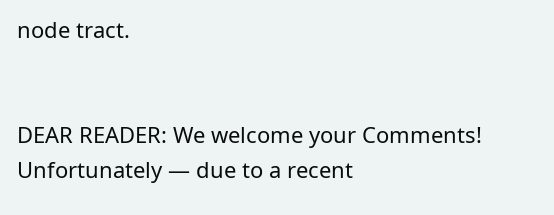node tract.


DEAR READER: We welcome your Comments! Unfortunately — due to a recent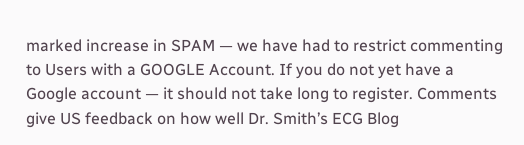marked increase in SPAM — we have had to restrict commenting to Users with a GOOGLE Account. If you do not yet have a Google account — it should not take long to register. Comments give US feedback on how well Dr. Smith’s ECG Blog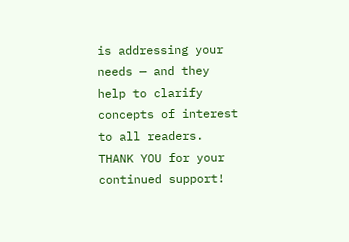is addressing your needs — and they help to clarify concepts of interest to all readers. THANK YOU for your continued support!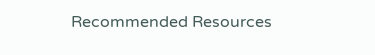Recommended Resources